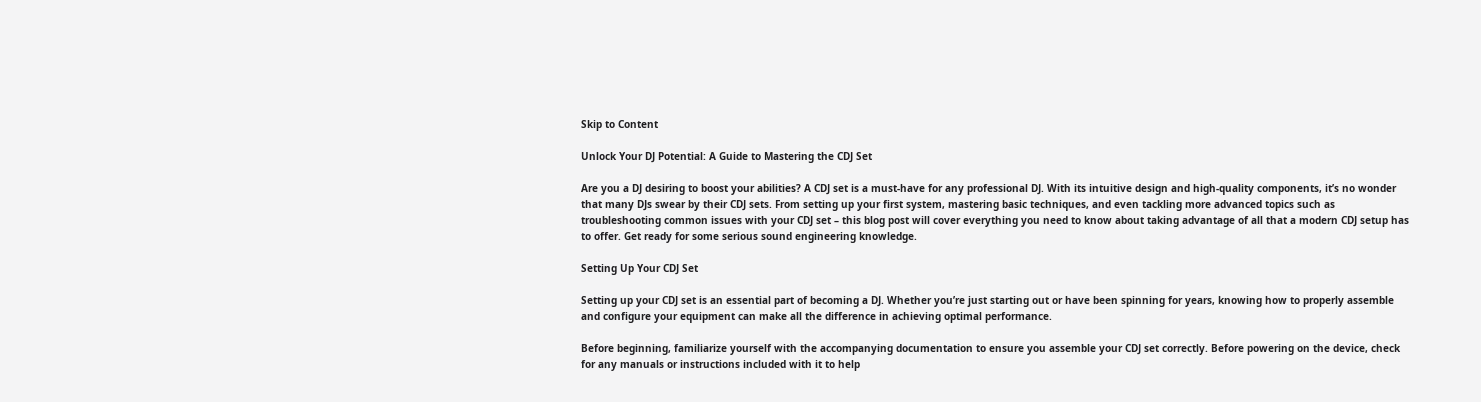Skip to Content

Unlock Your DJ Potential: A Guide to Mastering the CDJ Set

Are you a DJ desiring to boost your abilities? A CDJ set is a must-have for any professional DJ. With its intuitive design and high-quality components, it’s no wonder that many DJs swear by their CDJ sets. From setting up your first system, mastering basic techniques, and even tackling more advanced topics such as troubleshooting common issues with your CDJ set – this blog post will cover everything you need to know about taking advantage of all that a modern CDJ setup has to offer. Get ready for some serious sound engineering knowledge.

Setting Up Your CDJ Set

Setting up your CDJ set is an essential part of becoming a DJ. Whether you’re just starting out or have been spinning for years, knowing how to properly assemble and configure your equipment can make all the difference in achieving optimal performance.

Before beginning, familiarize yourself with the accompanying documentation to ensure you assemble your CDJ set correctly. Before powering on the device, check for any manuals or instructions included with it to help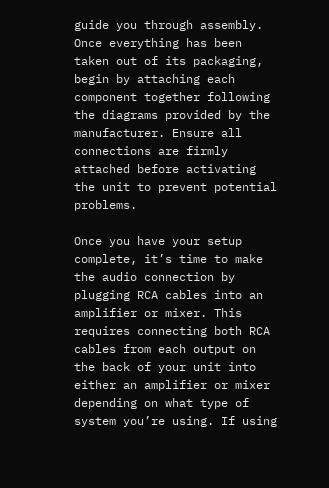guide you through assembly. Once everything has been taken out of its packaging, begin by attaching each component together following the diagrams provided by the manufacturer. Ensure all connections are firmly attached before activating the unit to prevent potential problems.

Once you have your setup complete, it’s time to make the audio connection by plugging RCA cables into an amplifier or mixer. This requires connecting both RCA cables from each output on the back of your unit into either an amplifier or mixer depending on what type of system you’re using. If using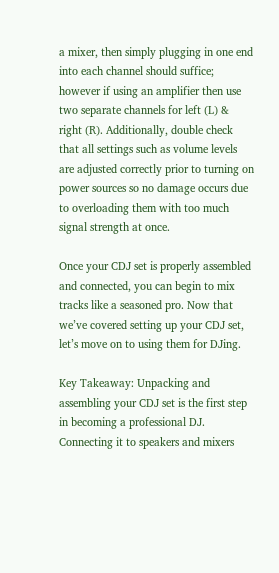a mixer, then simply plugging in one end into each channel should suffice; however if using an amplifier then use two separate channels for left (L) & right (R). Additionally, double check that all settings such as volume levels are adjusted correctly prior to turning on power sources so no damage occurs due to overloading them with too much signal strength at once.

Once your CDJ set is properly assembled and connected, you can begin to mix tracks like a seasoned pro. Now that we’ve covered setting up your CDJ set, let’s move on to using them for DJing.

Key Takeaway: Unpacking and assembling your CDJ set is the first step in becoming a professional DJ. Connecting it to speakers and mixers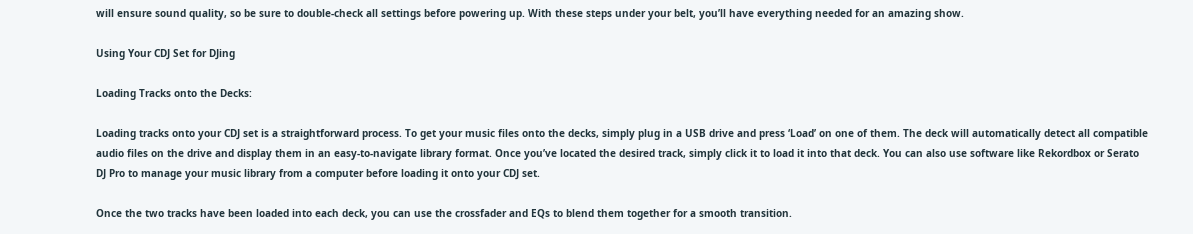will ensure sound quality, so be sure to double-check all settings before powering up. With these steps under your belt, you’ll have everything needed for an amazing show.

Using Your CDJ Set for DJing

Loading Tracks onto the Decks:

Loading tracks onto your CDJ set is a straightforward process. To get your music files onto the decks, simply plug in a USB drive and press ‘Load’ on one of them. The deck will automatically detect all compatible audio files on the drive and display them in an easy-to-navigate library format. Once you’ve located the desired track, simply click it to load it into that deck. You can also use software like Rekordbox or Serato DJ Pro to manage your music library from a computer before loading it onto your CDJ set.

Once the two tracks have been loaded into each deck, you can use the crossfader and EQs to blend them together for a smooth transition.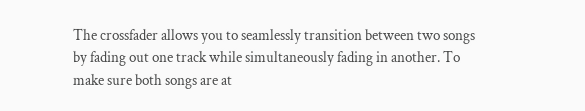The crossfader allows you to seamlessly transition between two songs by fading out one track while simultaneously fading in another. To make sure both songs are at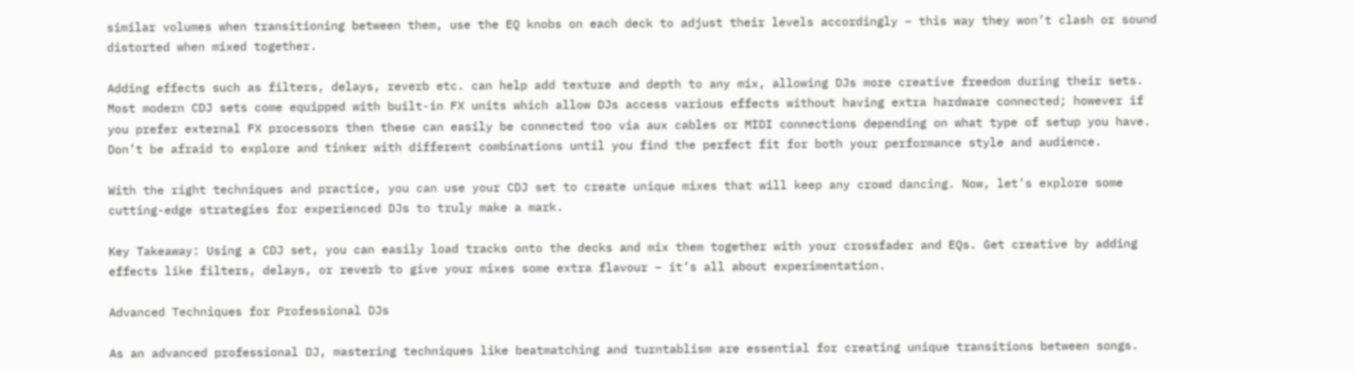similar volumes when transitioning between them, use the EQ knobs on each deck to adjust their levels accordingly – this way they won’t clash or sound distorted when mixed together.

Adding effects such as filters, delays, reverb etc. can help add texture and depth to any mix, allowing DJs more creative freedom during their sets. Most modern CDJ sets come equipped with built-in FX units which allow DJs access various effects without having extra hardware connected; however if you prefer external FX processors then these can easily be connected too via aux cables or MIDI connections depending on what type of setup you have. Don’t be afraid to explore and tinker with different combinations until you find the perfect fit for both your performance style and audience.

With the right techniques and practice, you can use your CDJ set to create unique mixes that will keep any crowd dancing. Now, let’s explore some cutting-edge strategies for experienced DJs to truly make a mark.

Key Takeaway: Using a CDJ set, you can easily load tracks onto the decks and mix them together with your crossfader and EQs. Get creative by adding effects like filters, delays, or reverb to give your mixes some extra flavour – it’s all about experimentation.

Advanced Techniques for Professional DJs

As an advanced professional DJ, mastering techniques like beatmatching and turntablism are essential for creating unique transitions between songs.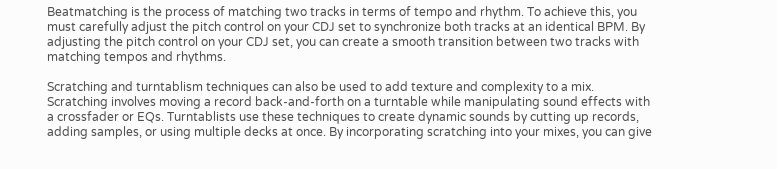Beatmatching is the process of matching two tracks in terms of tempo and rhythm. To achieve this, you must carefully adjust the pitch control on your CDJ set to synchronize both tracks at an identical BPM. By adjusting the pitch control on your CDJ set, you can create a smooth transition between two tracks with matching tempos and rhythms.

Scratching and turntablism techniques can also be used to add texture and complexity to a mix. Scratching involves moving a record back-and-forth on a turntable while manipulating sound effects with a crossfader or EQs. Turntablists use these techniques to create dynamic sounds by cutting up records, adding samples, or using multiple decks at once. By incorporating scratching into your mixes, you can give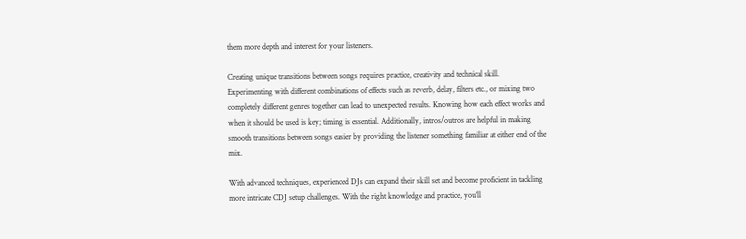them more depth and interest for your listeners.

Creating unique transitions between songs requires practice, creativity and technical skill. Experimenting with different combinations of effects such as reverb, delay, filters etc., or mixing two completely different genres together can lead to unexpected results. Knowing how each effect works and when it should be used is key; timing is essential. Additionally, intros/outros are helpful in making smooth transitions between songs easier by providing the listener something familiar at either end of the mix.

With advanced techniques, experienced DJs can expand their skill set and become proficient in tackling more intricate CDJ setup challenges. With the right knowledge and practice, you’ll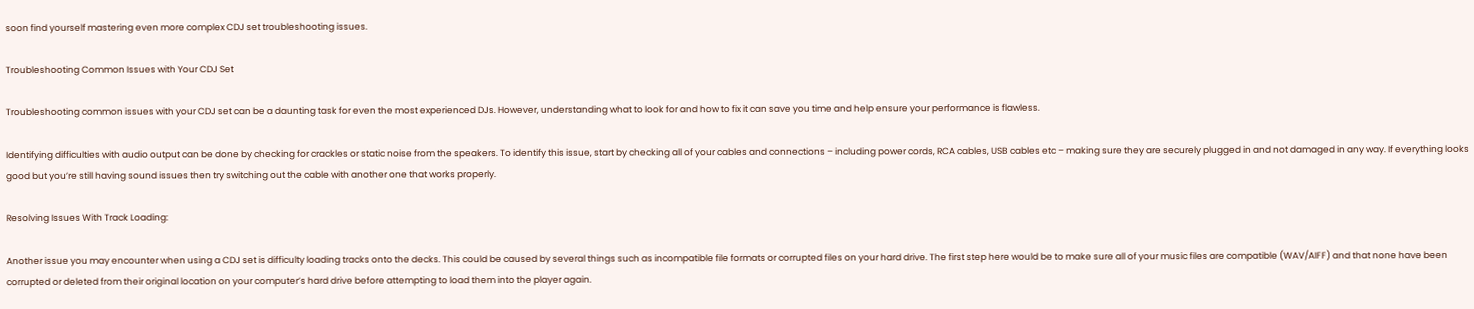soon find yourself mastering even more complex CDJ set troubleshooting issues.

Troubleshooting Common Issues with Your CDJ Set

Troubleshooting common issues with your CDJ set can be a daunting task for even the most experienced DJs. However, understanding what to look for and how to fix it can save you time and help ensure your performance is flawless.

Identifying difficulties with audio output can be done by checking for crackles or static noise from the speakers. To identify this issue, start by checking all of your cables and connections – including power cords, RCA cables, USB cables etc – making sure they are securely plugged in and not damaged in any way. If everything looks good but you’re still having sound issues then try switching out the cable with another one that works properly.

Resolving Issues With Track Loading:

Another issue you may encounter when using a CDJ set is difficulty loading tracks onto the decks. This could be caused by several things such as incompatible file formats or corrupted files on your hard drive. The first step here would be to make sure all of your music files are compatible (WAV/AIFF) and that none have been corrupted or deleted from their original location on your computer’s hard drive before attempting to load them into the player again.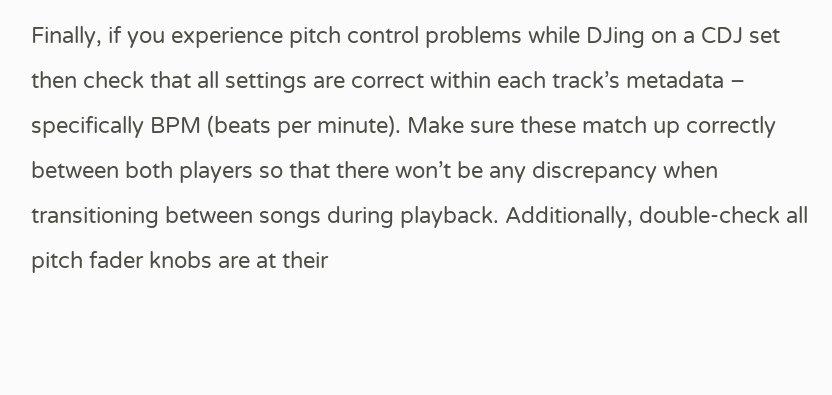Finally, if you experience pitch control problems while DJing on a CDJ set then check that all settings are correct within each track’s metadata – specifically BPM (beats per minute). Make sure these match up correctly between both players so that there won’t be any discrepancy when transitioning between songs during playback. Additionally, double-check all pitch fader knobs are at their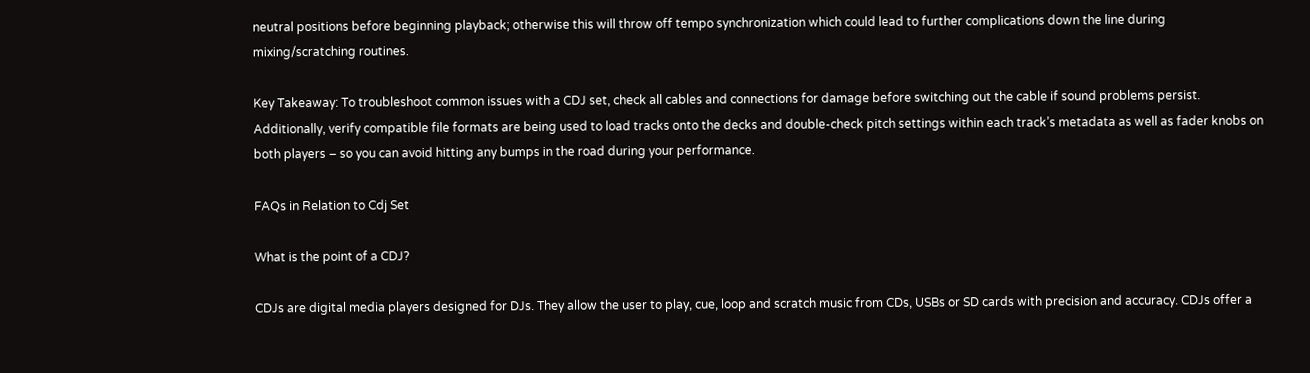neutral positions before beginning playback; otherwise this will throw off tempo synchronization which could lead to further complications down the line during mixing/scratching routines.

Key Takeaway: To troubleshoot common issues with a CDJ set, check all cables and connections for damage before switching out the cable if sound problems persist. Additionally, verify compatible file formats are being used to load tracks onto the decks and double-check pitch settings within each track’s metadata as well as fader knobs on both players – so you can avoid hitting any bumps in the road during your performance.

FAQs in Relation to Cdj Set

What is the point of a CDJ?

CDJs are digital media players designed for DJs. They allow the user to play, cue, loop and scratch music from CDs, USBs or SD cards with precision and accuracy. CDJs offer a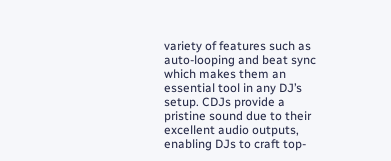variety of features such as auto-looping and beat sync which makes them an essential tool in any DJ’s setup. CDJs provide a pristine sound due to their excellent audio outputs, enabling DJs to craft top-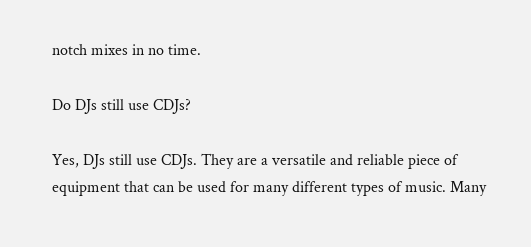notch mixes in no time.

Do DJs still use CDJs?

Yes, DJs still use CDJs. They are a versatile and reliable piece of equipment that can be used for many different types of music. Many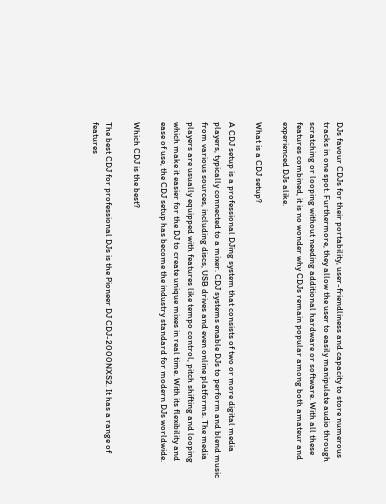DJs favour CDJs for their portability, user-friendliness and capacity to store numerous tracks in one spot. Furthermore, they allow the user to easily manipulate audio through scratching or looping without needing additional hardware or software. With all these features combined, it is no wonder why CDJs remain popular among both amateur and experienced DJs alike.

What is a CDJ setup?

A CDJ setup is a professional DJing system that consists of two or more digital media players, typically connected to a mixer. CDJ systems enable DJs to perform and blend music from various sources, including discs, USB drives and even online platforms. The media players are usually equipped with features like tempo control, pitch shifting and looping which make it easier for the DJ to create unique mixes in real time. With its flexibility and ease of use, the CDJ setup has become the industry standard for modern DJs worldwide.

Which CDJ is the best?

The best CDJ for professional DJs is the Pioneer DJ CDJ-2000NXS2. It has a range of features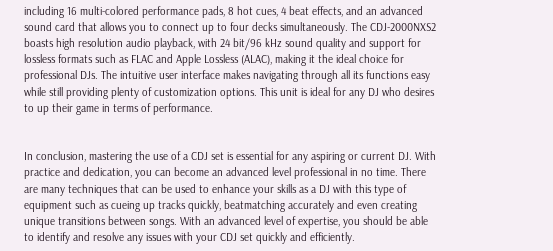including 16 multi-colored performance pads, 8 hot cues, 4 beat effects, and an advanced sound card that allows you to connect up to four decks simultaneously. The CDJ-2000NXS2 boasts high resolution audio playback, with 24 bit/96 kHz sound quality and support for lossless formats such as FLAC and Apple Lossless (ALAC), making it the ideal choice for professional DJs. The intuitive user interface makes navigating through all its functions easy while still providing plenty of customization options. This unit is ideal for any DJ who desires to up their game in terms of performance.


In conclusion, mastering the use of a CDJ set is essential for any aspiring or current DJ. With practice and dedication, you can become an advanced level professional in no time. There are many techniques that can be used to enhance your skills as a DJ with this type of equipment such as cueing up tracks quickly, beatmatching accurately and even creating unique transitions between songs. With an advanced level of expertise, you should be able to identify and resolve any issues with your CDJ set quickly and efficiently.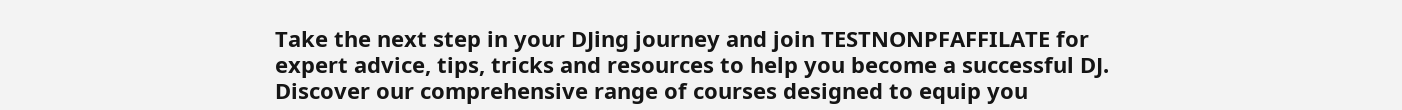Take the next step in your DJing journey and join TESTNONPFAFFILATE for expert advice, tips, tricks and resources to help you become a successful DJ. Discover our comprehensive range of courses designed to equip you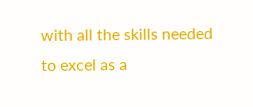with all the skills needed to excel as a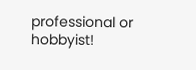professional or hobbyist!